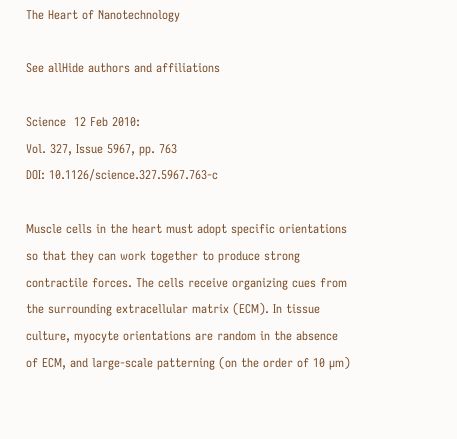The Heart of Nanotechnology

See allHide authors and affiliations

Science  12 Feb 2010:
Vol. 327, Issue 5967, pp. 763
DOI: 10.1126/science.327.5967.763-c

Muscle cells in the heart must adopt specific orientations so that they can work together to produce strong contractile forces. The cells receive organizing cues from the surrounding extracellular matrix (ECM). In tissue culture, myocyte orientations are random in the absence of ECM, and large-scale patterning (on the order of 10 µm)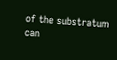of the substratum can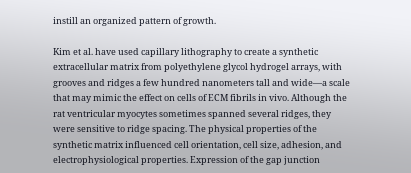instill an organized pattern of growth.

Kim et al. have used capillary lithography to create a synthetic extracellular matrix from polyethylene glycol hydrogel arrays, with grooves and ridges a few hundred nanometers tall and wide—a scale that may mimic the effect on cells of ECM fibrils in vivo. Although the rat ventricular myocytes sometimes spanned several ridges, they were sensitive to ridge spacing. The physical properties of the synthetic matrix influenced cell orientation, cell size, adhesion, and electrophysiological properties. Expression of the gap junction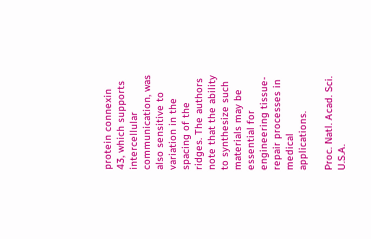protein connexin 43, which supports intercellular communication, was also sensitive to variation in the spacing of the ridges. The authors note that the ability to synthesize such materials may be essential for engineering tissue-repair processes in medical applications.

Proc. Natl. Acad. Sci. U.S.A.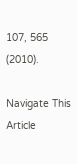107, 565 (2010).

Navigate This Article